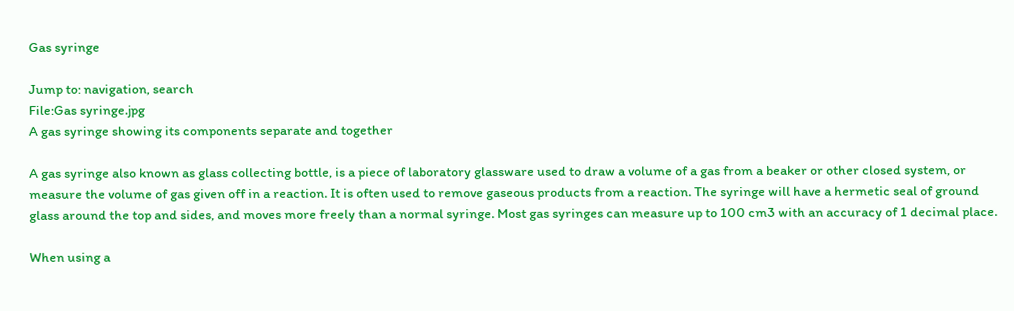Gas syringe

Jump to: navigation, search
File:Gas syringe.jpg
A gas syringe showing its components separate and together

A gas syringe also known as glass collecting bottle, is a piece of laboratory glassware used to draw a volume of a gas from a beaker or other closed system, or measure the volume of gas given off in a reaction. It is often used to remove gaseous products from a reaction. The syringe will have a hermetic seal of ground glass around the top and sides, and moves more freely than a normal syringe. Most gas syringes can measure up to 100 cm3 with an accuracy of 1 decimal place.

When using a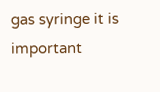gas syringe it is important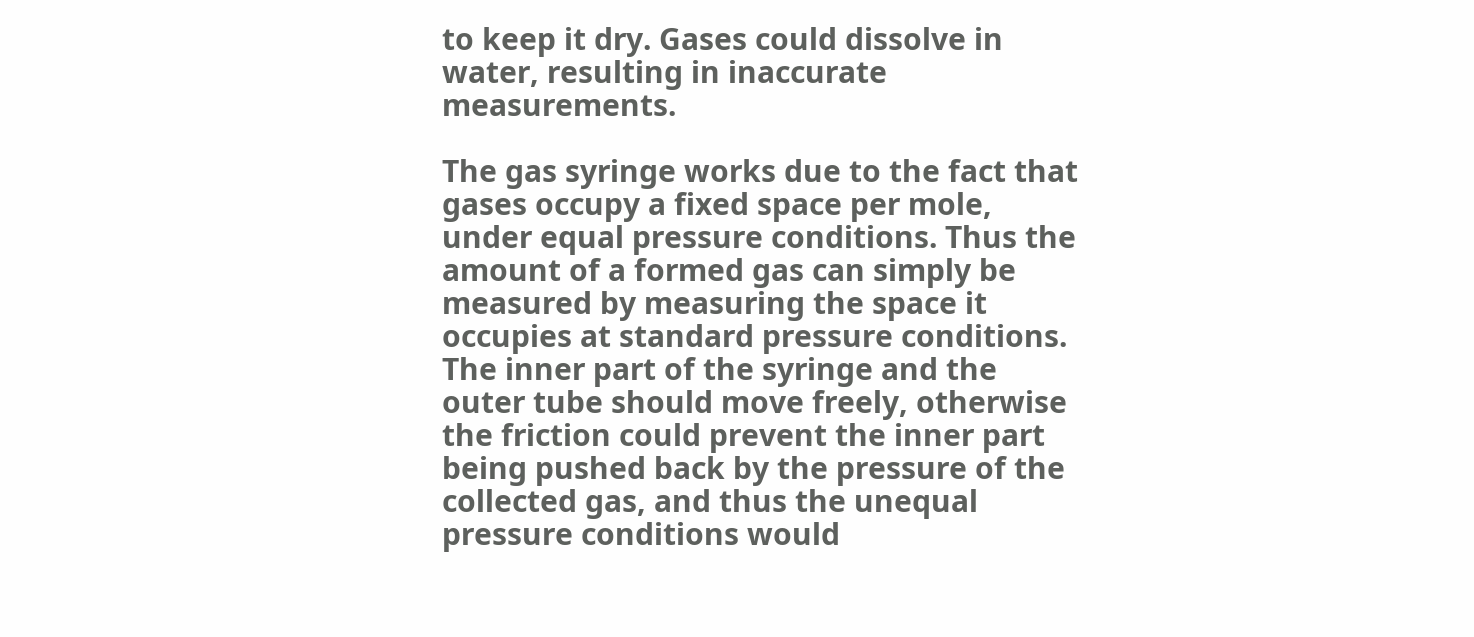to keep it dry. Gases could dissolve in water, resulting in inaccurate measurements.

The gas syringe works due to the fact that gases occupy a fixed space per mole, under equal pressure conditions. Thus the amount of a formed gas can simply be measured by measuring the space it occupies at standard pressure conditions. The inner part of the syringe and the outer tube should move freely, otherwise the friction could prevent the inner part being pushed back by the pressure of the collected gas, and thus the unequal pressure conditions would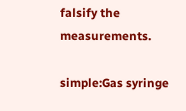falsify the measurements.

simple:Gas syringe